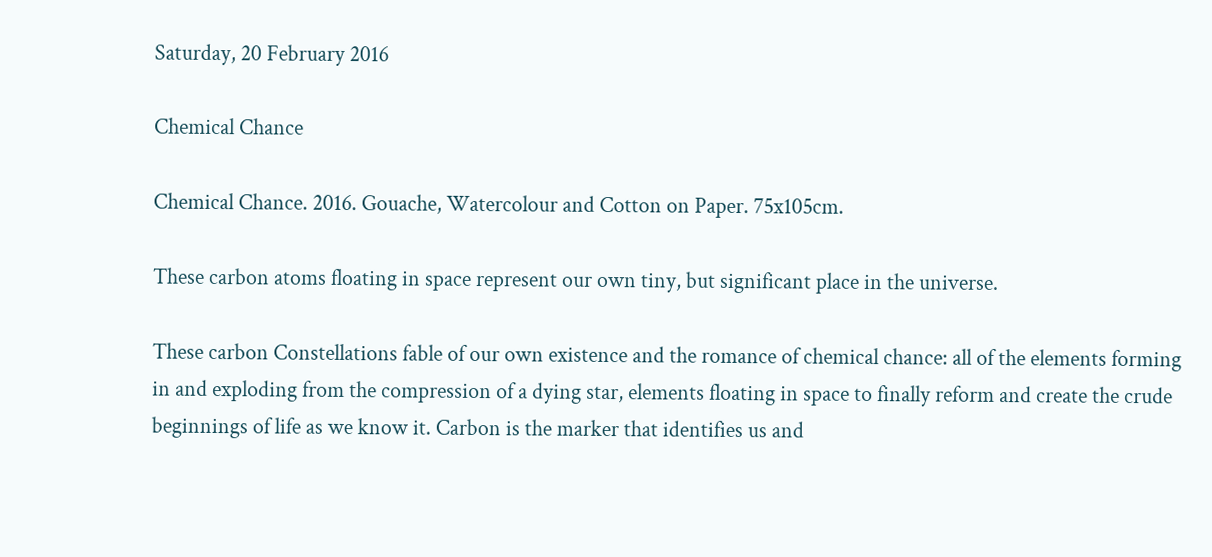Saturday, 20 February 2016

Chemical Chance

Chemical Chance. 2016. Gouache, Watercolour and Cotton on Paper. 75x105cm.

These carbon atoms floating in space represent our own tiny, but significant place in the universe.

These carbon Constellations fable of our own existence and the romance of chemical chance: all of the elements forming in and exploding from the compression of a dying star, elements floating in space to finally reform and create the crude beginnings of life as we know it. Carbon is the marker that identifies us and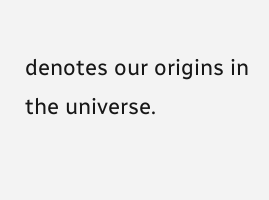denotes our origins in the universe.